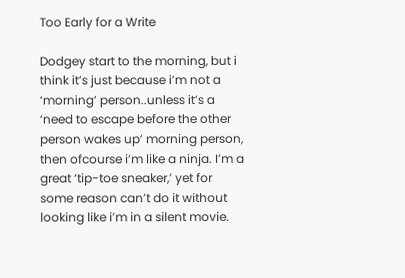Too Early for a Write

Dodgey start to the morning, but i think it’s just because i’m not a ‘morning’ person..unless it’s a ‘need to escape before the other person wakes up’ morning person, then ofcourse i’m like a ninja. I’m a great ‘tip-toe sneaker,’ yet for some reason can’t do it without looking like i’m in a silent movie.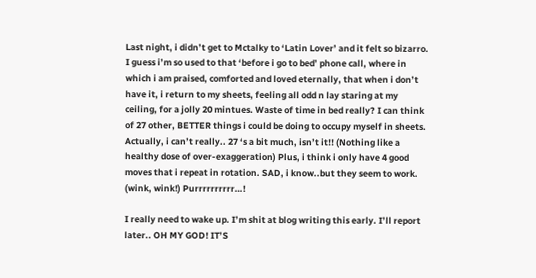Last night, i didn’t get to Mctalky to ‘Latin Lover’ and it felt so bizarro. I guess i’m so used to that ‘before i go to bed’ phone call, where in which i am praised, comforted and loved eternally, that when i don’t have it, i return to my sheets, feeling all odd n lay staring at my ceiling, for a jolly 20 mintues. Waste of time in bed really? I can think of 27 other, BETTER things i could be doing to occupy myself in sheets. Actually, i can’t really.. 27 ‘s a bit much, isn’t it!! (Nothing like a healthy dose of over-exaggeration) Plus, i think i only have 4 good moves that i repeat in rotation. SAD, i know..but they seem to work. (wink, wink!) Purrrrrrrrrr…!

I really need to wake up. I’m shit at blog writing this early. I’ll report later.. OH MY GOD! IT’S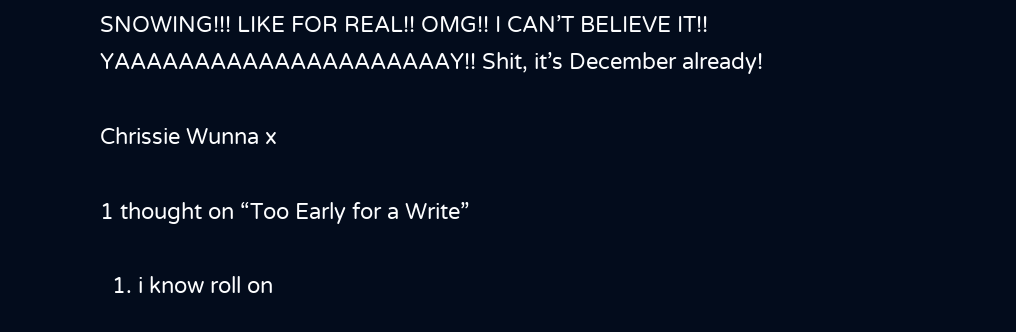SNOWING!!! LIKE FOR REAL!! OMG!! I CAN’T BELIEVE IT!! YAAAAAAAAAAAAAAAAAAAAAY!! Shit, it’s December already!

Chrissie Wunna x

1 thought on “Too Early for a Write”

  1. i know roll on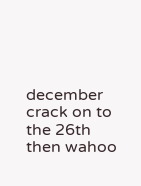december crack on to the 26th then wahoo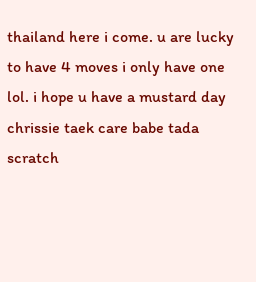thailand here i come. u are lucky to have 4 moves i only have one lol. i hope u have a mustard day chrissie taek care babe tada scratch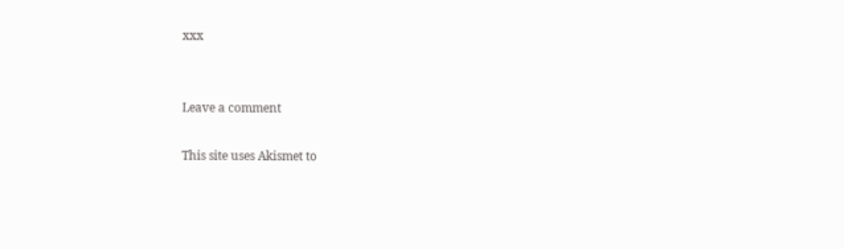xxx


Leave a comment

This site uses Akismet to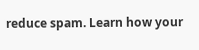reduce spam. Learn how your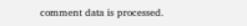comment data is processed.